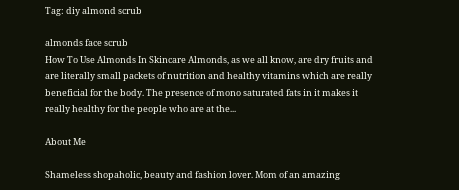Tag: diy almond scrub

almonds face scrub
How To Use Almonds In Skincare Almonds, as we all know, are dry fruits and are literally small packets of nutrition and healthy vitamins which are really beneficial for the body. The presence of mono saturated fats in it makes it really healthy for the people who are at the...

About Me

Shameless shopaholic, beauty and fashion lover. Mom of an amazing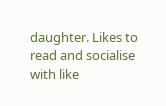daughter. Likes to read and socialise with like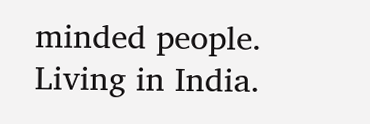minded people. Living in India.